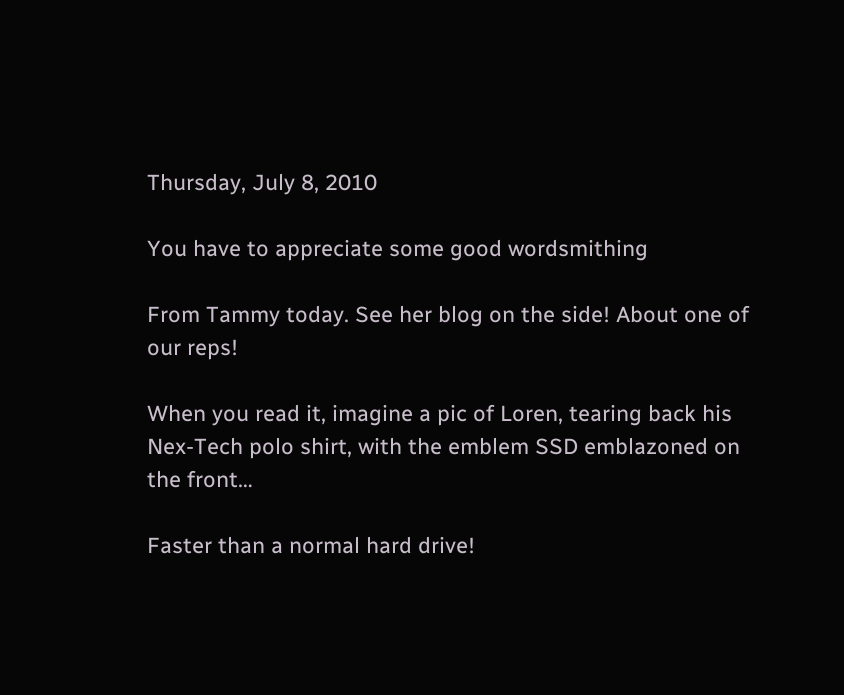Thursday, July 8, 2010

You have to appreciate some good wordsmithing

From Tammy today. See her blog on the side! About one of our reps!

When you read it, imagine a pic of Loren, tearing back his Nex-Tech polo shirt, with the emblem SSD emblazoned on the front…

Faster than a normal hard drive!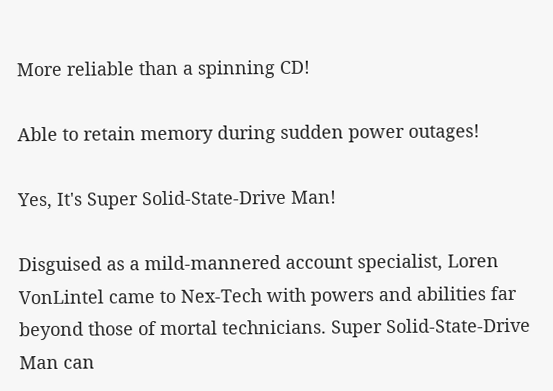More reliable than a spinning CD!

Able to retain memory during sudden power outages!

Yes, It's Super Solid-State-Drive Man!

Disguised as a mild-mannered account specialist, Loren VonLintel came to Nex-Tech with powers and abilities far beyond those of mortal technicians. Super Solid-State-Drive Man can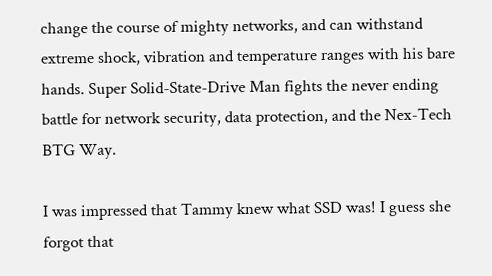change the course of mighty networks, and can withstand extreme shock, vibration and temperature ranges with his bare hands. Super Solid-State-Drive Man fights the never ending battle for network security, data protection, and the Nex-Tech BTG Way.

I was impressed that Tammy knew what SSD was! I guess she forgot that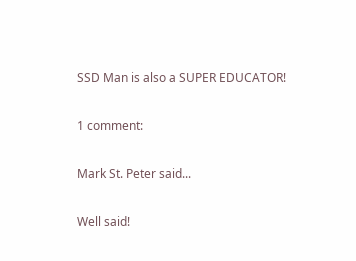SSD Man is also a SUPER EDUCATOR!

1 comment:

Mark St. Peter said...

Well said!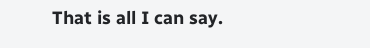That is all I can say.